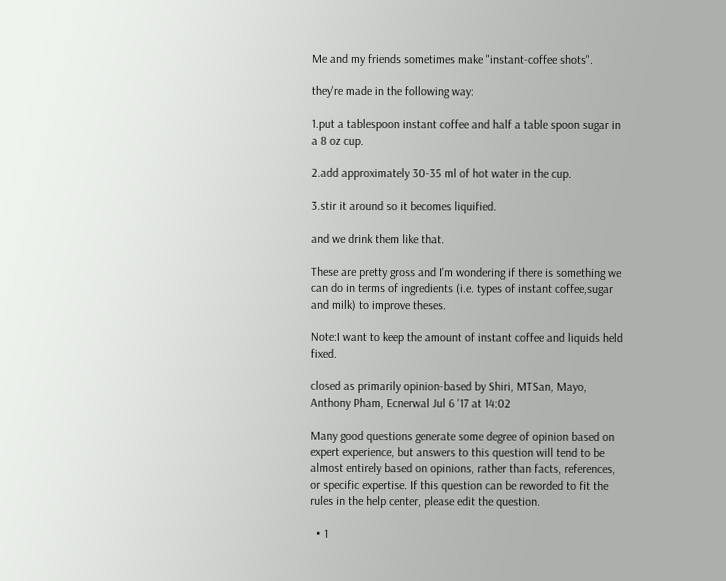Me and my friends sometimes make "instant-coffee shots".

they're made in the following way:

1.put a tablespoon instant coffee and half a table spoon sugar in a 8 oz cup.

2.add approximately 30-35 ml of hot water in the cup.

3.stir it around so it becomes liquified.

and we drink them like that.

These are pretty gross and I'm wondering if there is something we can do in terms of ingredients (i.e. types of instant coffee,sugar and milk) to improve theses.

Note:I want to keep the amount of instant coffee and liquids held fixed.

closed as primarily opinion-based by Shiri, MTSan, Mayo, Anthony Pham, Ecnerwal Jul 6 '17 at 14:02

Many good questions generate some degree of opinion based on expert experience, but answers to this question will tend to be almost entirely based on opinions, rather than facts, references, or specific expertise. If this question can be reworded to fit the rules in the help center, please edit the question.

  • 1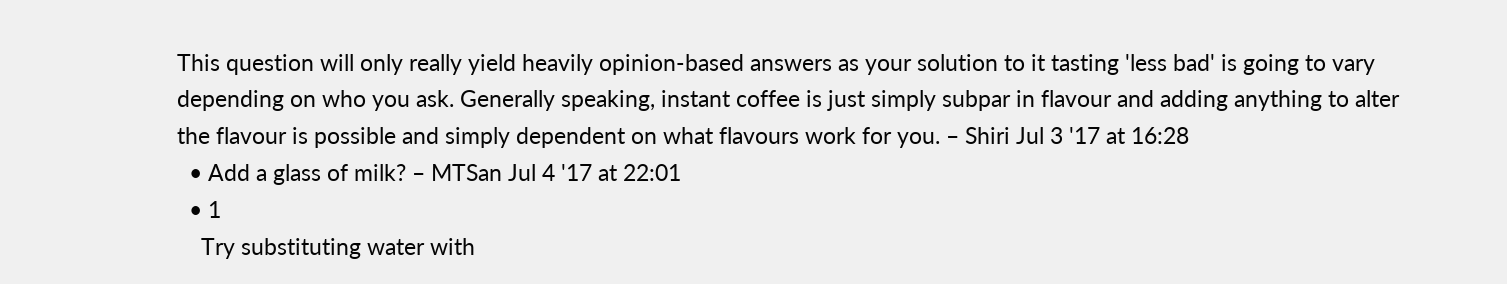This question will only really yield heavily opinion-based answers as your solution to it tasting 'less bad' is going to vary depending on who you ask. Generally speaking, instant coffee is just simply subpar in flavour and adding anything to alter the flavour is possible and simply dependent on what flavours work for you. – Shiri Jul 3 '17 at 16:28
  • Add a glass of milk? – MTSan Jul 4 '17 at 22:01
  • 1
    Try substituting water with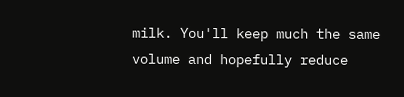milk. You'll keep much the same volume and hopefully reduce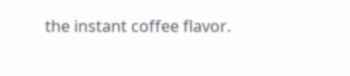the instant coffee flavor.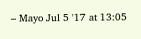– Mayo Jul 5 '17 at 13:05